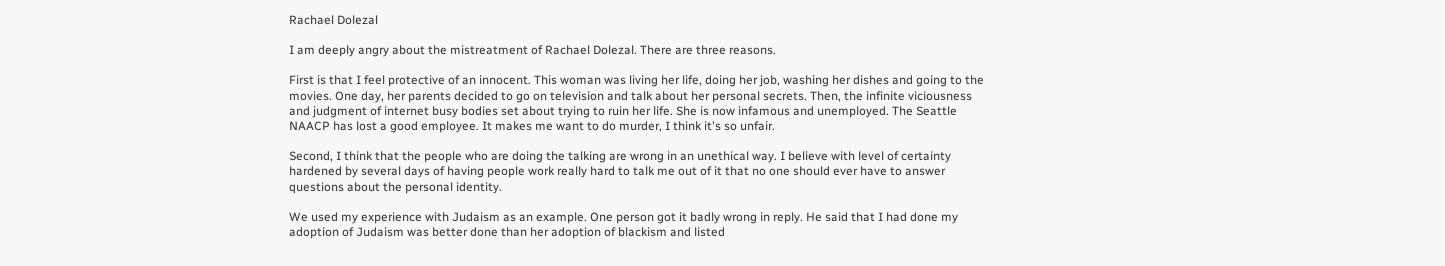Rachael Dolezal

I am deeply angry about the mistreatment of Rachael Dolezal. There are three reasons.

First is that I feel protective of an innocent. This woman was living her life, doing her job, washing her dishes and going to the movies. One day, her parents decided to go on television and talk about her personal secrets. Then, the infinite viciousness and judgment of internet busy bodies set about trying to ruin her life. She is now infamous and unemployed. The Seattle NAACP has lost a good employee. It makes me want to do murder, I think it's so unfair.

Second, I think that the people who are doing the talking are wrong in an unethical way. I believe with level of certainty hardened by several days of having people work really hard to talk me out of it that no one should ever have to answer questions about the personal identity.

We used my experience with Judaism as an example. One person got it badly wrong in reply. He said that I had done my adoption of Judaism was better done than her adoption of blackism and listed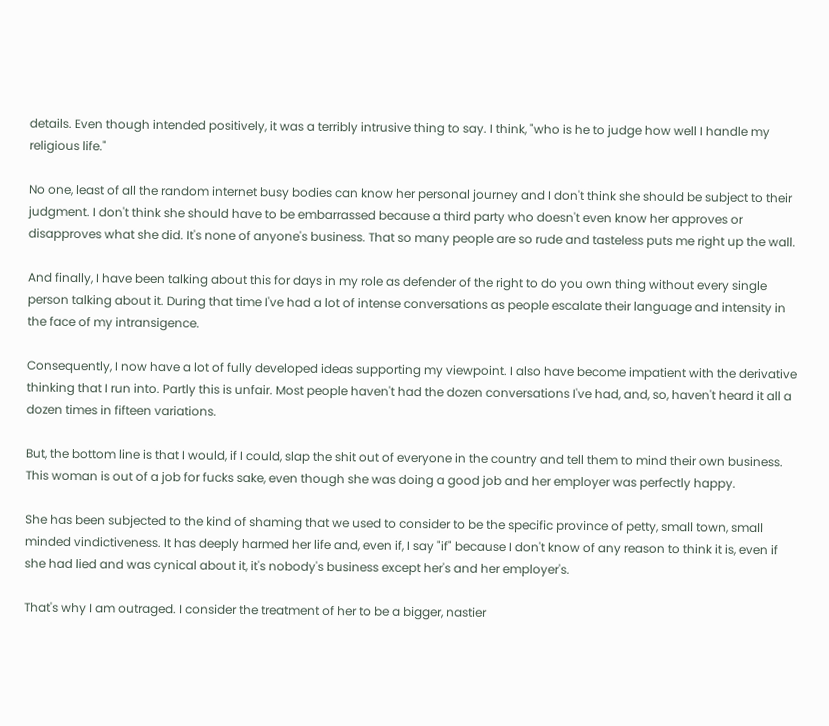details. Even though intended positively, it was a terribly intrusive thing to say. I think, "who is he to judge how well I handle my religious life."

No one, least of all the random internet busy bodies can know her personal journey and I don't think she should be subject to their judgment. I don't think she should have to be embarrassed because a third party who doesn't even know her approves or disapproves what she did. It's none of anyone's business. That so many people are so rude and tasteless puts me right up the wall.

And finally, I have been talking about this for days in my role as defender of the right to do you own thing without every single person talking about it. During that time I've had a lot of intense conversations as people escalate their language and intensity in the face of my intransigence.

Consequently, I now have a lot of fully developed ideas supporting my viewpoint. I also have become impatient with the derivative thinking that I run into. Partly this is unfair. Most people haven't had the dozen conversations I've had, and, so, haven't heard it all a dozen times in fifteen variations.

But, the bottom line is that I would, if I could, slap the shit out of everyone in the country and tell them to mind their own business. This woman is out of a job for fucks sake, even though she was doing a good job and her employer was perfectly happy.

She has been subjected to the kind of shaming that we used to consider to be the specific province of petty, small town, small minded vindictiveness. It has deeply harmed her life and, even if, I say "if" because I don't know of any reason to think it is, even if she had lied and was cynical about it, it's nobody's business except her's and her employer's.

That's why I am outraged. I consider the treatment of her to be a bigger, nastier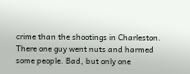crime than the shootings in Charleston. There one guy went nuts and harmed some people. Bad, but only one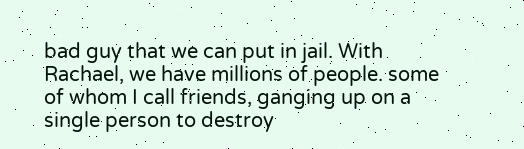bad guy that we can put in jail. With Rachael, we have millions of people. some of whom I call friends, ganging up on a single person to destroy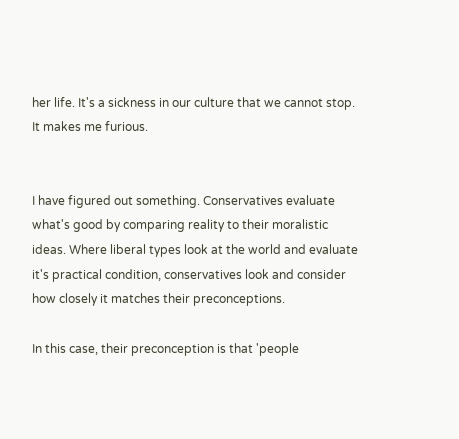her life. It's a sickness in our culture that we cannot stop. It makes me furious.


I have figured out something. Conservatives evaluate what's good by comparing reality to their moralistic ideas. Where liberal types look at the world and evaluate it's practical condition, conservatives look and consider how closely it matches their preconceptions.

In this case, their preconception is that 'people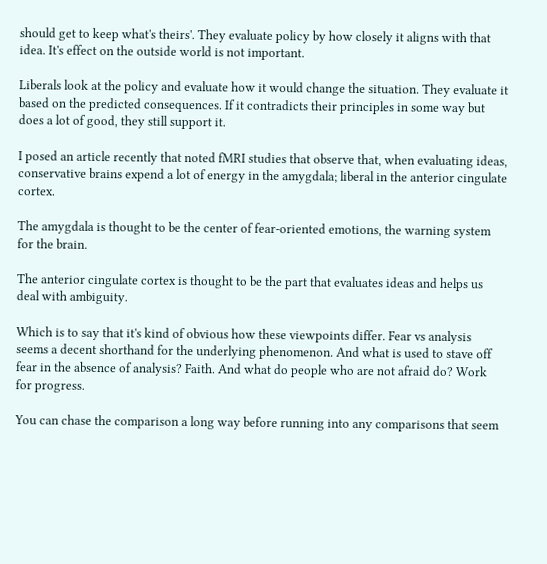should get to keep what's theirs'. They evaluate policy by how closely it aligns with that idea. It's effect on the outside world is not important.

Liberals look at the policy and evaluate how it would change the situation. They evaluate it based on the predicted consequences. If it contradicts their principles in some way but does a lot of good, they still support it.

I posed an article recently that noted fMRI studies that observe that, when evaluating ideas, conservative brains expend a lot of energy in the amygdala; liberal in the anterior cingulate cortex.

The amygdala is thought to be the center of fear-oriented emotions, the warning system for the brain.

The anterior cingulate cortex is thought to be the part that evaluates ideas and helps us deal with ambiguity.

Which is to say that it's kind of obvious how these viewpoints differ. Fear vs analysis seems a decent shorthand for the underlying phenomenon. And what is used to stave off fear in the absence of analysis? Faith. And what do people who are not afraid do? Work for progress.

You can chase the comparison a long way before running into any comparisons that seem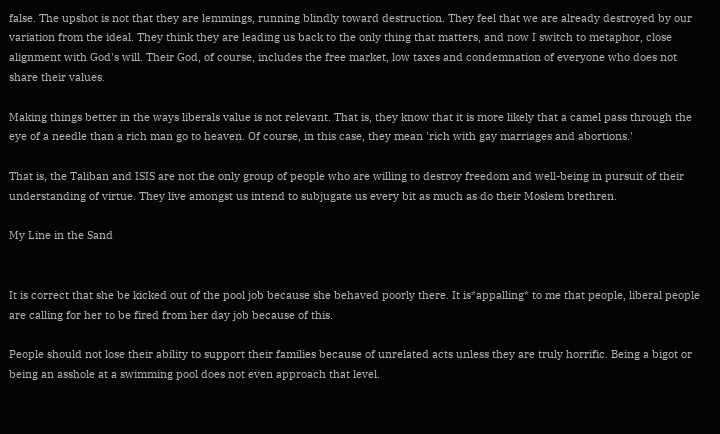false. The upshot is not that they are lemmings, running blindly toward destruction. They feel that we are already destroyed by our variation from the ideal. They think they are leading us back to the only thing that matters, and now I switch to metaphor, close alignment with God's will. Their God, of course, includes the free market, low taxes and condemnation of everyone who does not share their values.

Making things better in the ways liberals value is not relevant. That is, they know that it is more likely that a camel pass through the eye of a needle than a rich man go to heaven. Of course, in this case, they mean 'rich with gay marriages and abortions.'

That is, the Taliban and ISIS are not the only group of people who are willing to destroy freedom and well-being in pursuit of their understanding of virtue. They live amongst us intend to subjugate us every bit as much as do their Moslem brethren.

My Line in the Sand


It is correct that she be kicked out of the pool job because she behaved poorly there. It is*appalling* to me that people, liberal people are calling for her to be fired from her day job because of this.

People should not lose their ability to support their families because of unrelated acts unless they are truly horrific. Being a bigot or being an asshole at a swimming pool does not even approach that level.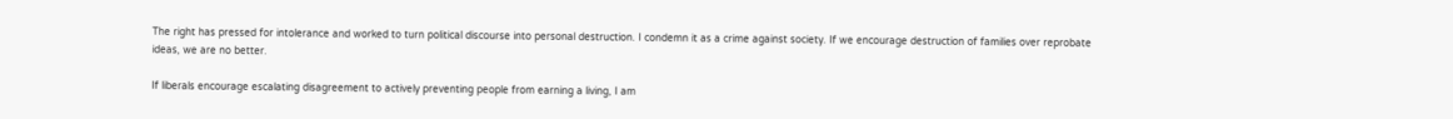The right has pressed for intolerance and worked to turn political discourse into personal destruction. I condemn it as a crime against society. If we encourage destruction of families over reprobate ideas, we are no better.

If liberals encourage escalating disagreement to actively preventing people from earning a living, I am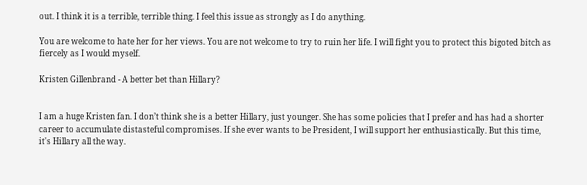out. I think it is a terrible, terrible thing. I feel this issue as strongly as I do anything.

You are welcome to hate her for her views. You are not welcome to try to ruin her life. I will fight you to protect this bigoted bitch as fiercely as I would myself.

Kristen Gillenbrand - A better bet than Hillary?


I am a huge Kristen fan. I don’t think she is a better Hillary, just younger. She has some policies that I prefer and has had a shorter career to accumulate distasteful compromises. If she ever wants to be President, I will support her enthusiastically. But this time, it's Hillary all the way.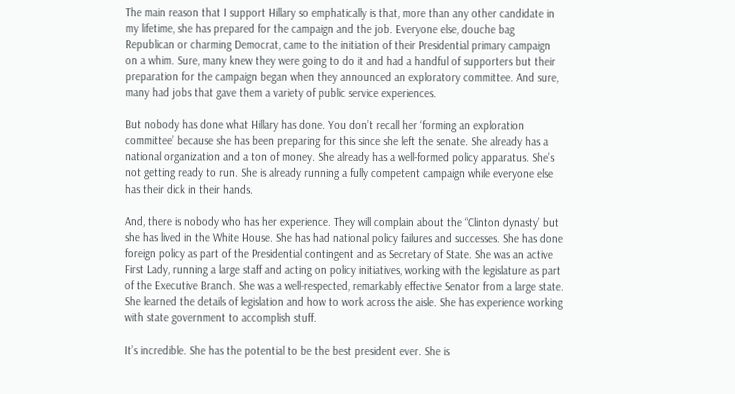The main reason that I support Hillary so emphatically is that, more than any other candidate in my lifetime, she has prepared for the campaign and the job. Everyone else, douche bag Republican or charming Democrat, came to the initiation of their Presidential primary campaign on a whim. Sure, many knew they were going to do it and had a handful of supporters but their preparation for the campaign began when they announced an exploratory committee. And sure, many had jobs that gave them a variety of public service experiences.

But nobody has done what Hillary has done. You don’t recall her ‘forming an exploration committee’ because she has been preparing for this since she left the senate. She already has a national organization and a ton of money. She already has a well-formed policy apparatus. She’s not getting ready to run. She is already running a fully competent campaign while everyone else has their dick in their hands.

And, there is nobody who has her experience. They will complain about the “Clinton dynasty’ but she has lived in the White House. She has had national policy failures and successes. She has done foreign policy as part of the Presidential contingent and as Secretary of State. She was an active First Lady, running a large staff and acting on policy initiatives, working with the legislature as part of the Executive Branch. She was a well-respected, remarkably effective Senator from a large state. She learned the details of legislation and how to work across the aisle. She has experience working with state government to accomplish stuff.

It’s incredible. She has the potential to be the best president ever. She is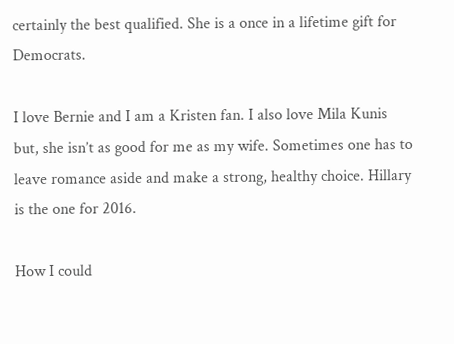certainly the best qualified. She is a once in a lifetime gift for Democrats.

I love Bernie and I am a Kristen fan. I also love Mila Kunis but, she isn’t as good for me as my wife. Sometimes one has to leave romance aside and make a strong, healthy choice. Hillary is the one for 2016.

How I could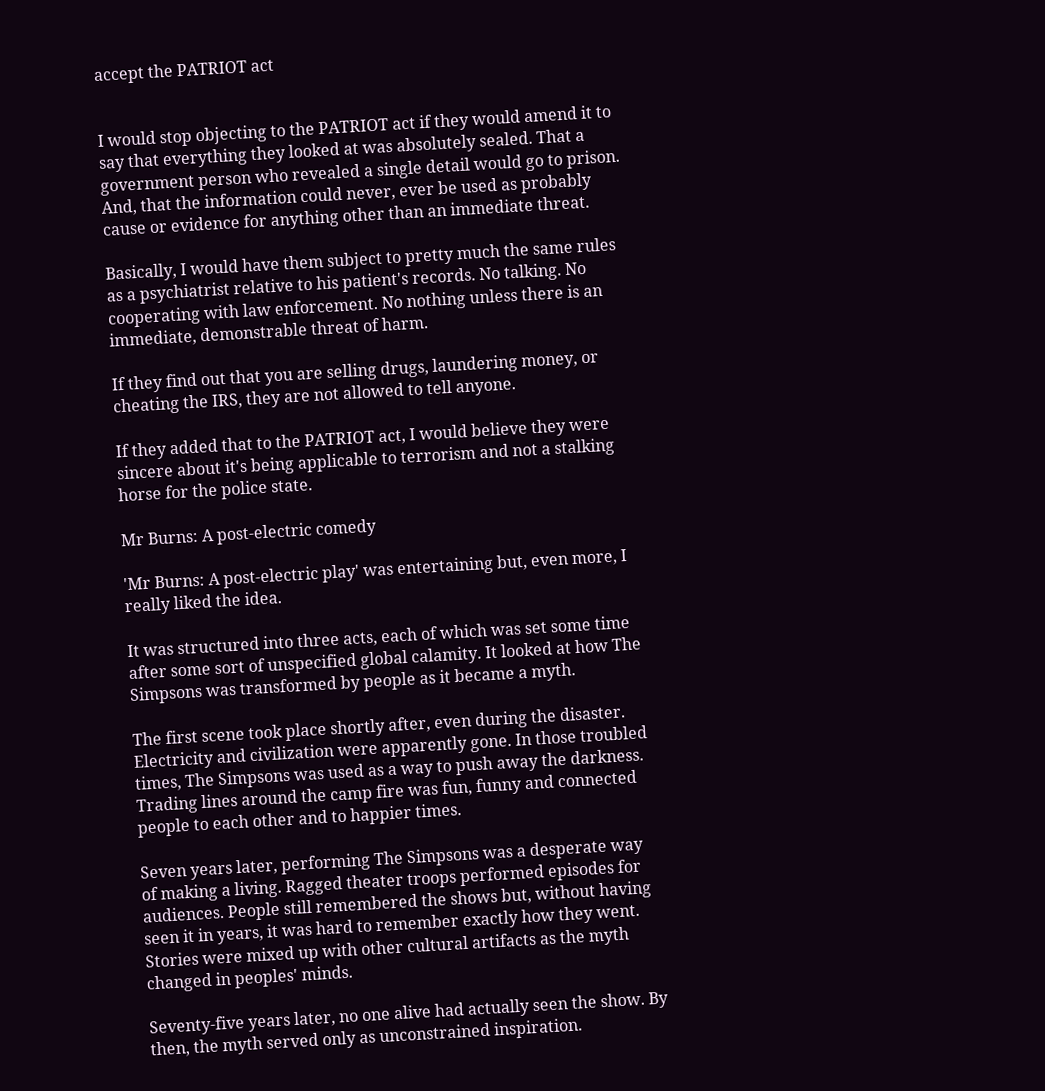accept the PATRIOT act


I would stop objecting to the PATRIOT act if they would amend it to say that everything they looked at was absolutely sealed. That a government person who revealed a single detail would go to prison. And, that the information could never, ever be used as probably cause or evidence for anything other than an immediate threat.

Basically, I would have them subject to pretty much the same rules as a psychiatrist relative to his patient's records. No talking. No cooperating with law enforcement. No nothing unless there is an immediate, demonstrable threat of harm.

If they find out that you are selling drugs, laundering money, or cheating the IRS, they are not allowed to tell anyone.

If they added that to the PATRIOT act, I would believe they were sincere about it's being applicable to terrorism and not a stalking horse for the police state.

Mr Burns: A post-electric comedy

'Mr Burns: A post-electric play' was entertaining but, even more, I really liked the idea.

It was structured into three acts, each of which was set some time after some sort of unspecified global calamity. It looked at how The Simpsons was transformed by people as it became a myth.

The first scene took place shortly after, even during the disaster. Electricity and civilization were apparently gone. In those troubled times, The Simpsons was used as a way to push away the darkness. Trading lines around the camp fire was fun, funny and connected people to each other and to happier times.

Seven years later, performing The Simpsons was a desperate way of making a living. Ragged theater troops performed episodes for audiences. People still remembered the shows but, without having seen it in years, it was hard to remember exactly how they went. Stories were mixed up with other cultural artifacts as the myth changed in peoples' minds.

Seventy-five years later, no one alive had actually seen the show. By then, the myth served only as unconstrained inspiration.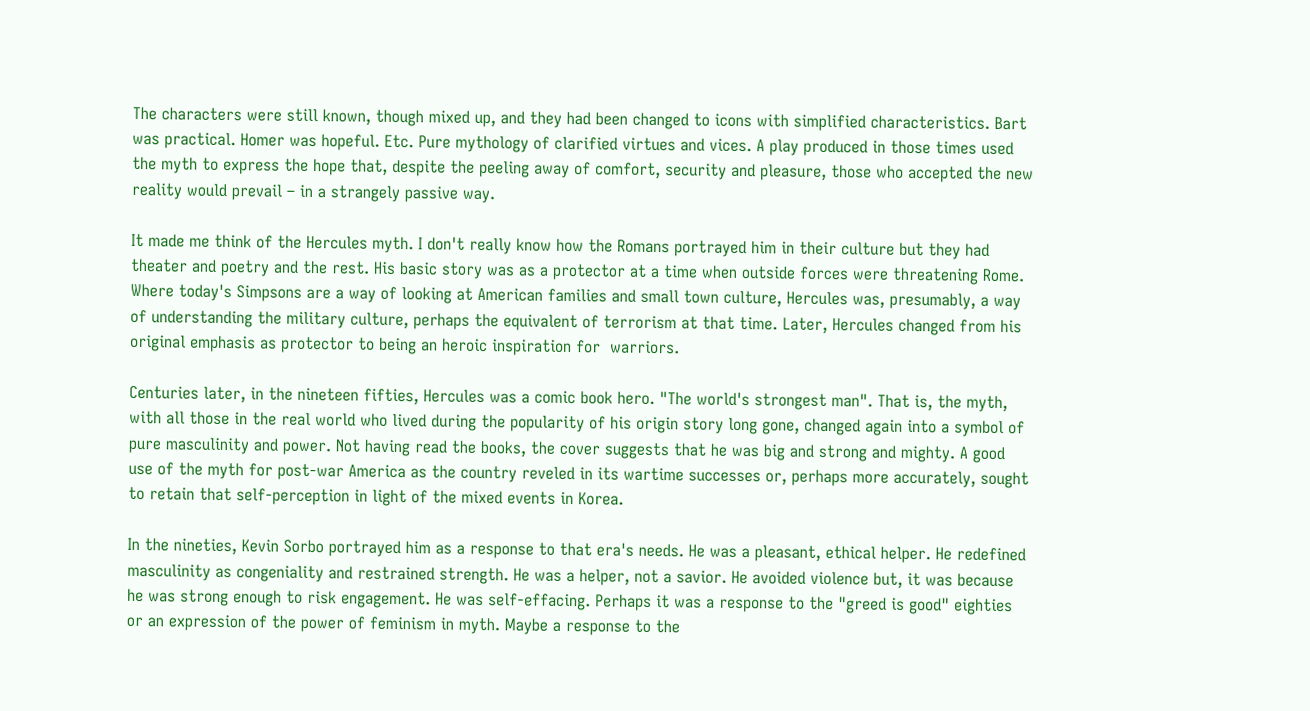The characters were still known, though mixed up, and they had been changed to icons with simplified characteristics. Bart was practical. Homer was hopeful. Etc. Pure mythology of clarified virtues and vices. A play produced in those times used the myth to express the hope that, despite the peeling away of comfort, security and pleasure, those who accepted the new reality would prevail – in a strangely passive way.

It made me think of the Hercules myth. I don't really know how the Romans portrayed him in their culture but they had theater and poetry and the rest. His basic story was as a protector at a time when outside forces were threatening Rome. Where today's Simpsons are a way of looking at American families and small town culture, Hercules was, presumably, a way of understanding the military culture, perhaps the equivalent of terrorism at that time. Later, Hercules changed from his original emphasis as protector to being an heroic inspiration for  warriors.

Centuries later, in the nineteen fifties, Hercules was a comic book hero. "The world's strongest man". That is, the myth, with all those in the real world who lived during the popularity of his origin story long gone, changed again into a symbol of pure masculinity and power. Not having read the books, the cover suggests that he was big and strong and mighty. A good use of the myth for post-war America as the country reveled in its wartime successes or, perhaps more accurately, sought to retain that self-perception in light of the mixed events in Korea.

In the nineties, Kevin Sorbo portrayed him as a response to that era's needs. He was a pleasant, ethical helper. He redefined masculinity as congeniality and restrained strength. He was a helper, not a savior. He avoided violence but, it was because he was strong enough to risk engagement. He was self-effacing. Perhaps it was a response to the "greed is good" eighties or an expression of the power of feminism in myth. Maybe a response to the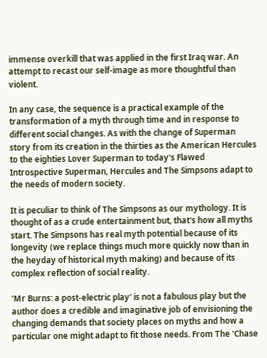immense overkill that was applied in the first Iraq war. An attempt to recast our self-image as more thoughtful than violent.

In any case, the sequence is a practical example of the transformation of a myth through time and in response to different social changes. As with the change of Superman story from its creation in the thirties as the American Hercules to the eighties Lover Superman to today's Flawed Introspective Superman, Hercules and The Simpsons adapt to the needs of modern society.

It is peculiar to think of The Simpsons as our mythology. It is thought of as a crude entertainment but, that's how all myths start. The Simpsons has real myth potential because of its longevity (we replace things much more quickly now than in the heyday of historical myth making) and because of its complex reflection of social reality.

'Mr Burns: a post-electric play' is not a fabulous play but the author does a credible and imaginative job of envisioning the changing demands that society places on myths and how a particular one might adapt to fit those needs. From The 'Chase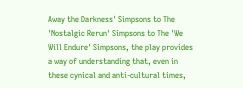Away the Darkness' Simpsons to The 'Nostalgic Rerun' Simpsons to The 'We Will Endure' Simpsons, the play provides a way of understanding that, even in these cynical and anti-cultural times,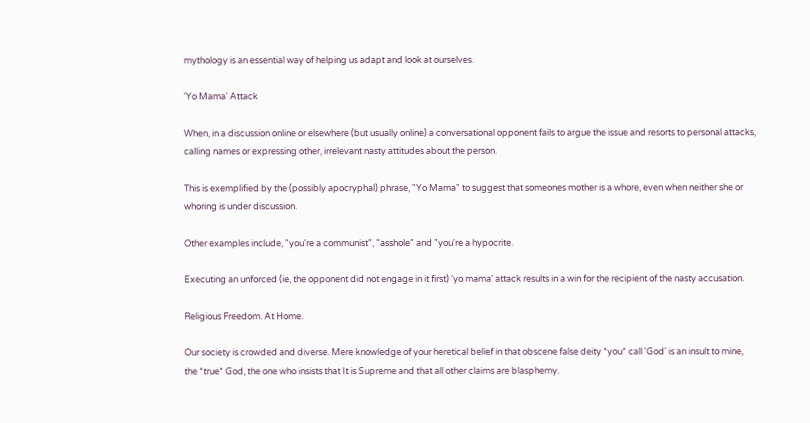mythology is an essential way of helping us adapt and look at ourselves.

'Yo Mama' Attack

When, in a discussion online or elsewhere (but usually online) a conversational opponent fails to argue the issue and resorts to personal attacks, calling names or expressing other, irrelevant nasty attitudes about the person.

This is exemplified by the (possibly apocryphal) phrase, "Yo Mama" to suggest that someones mother is a whore, even when neither she or whoring is under discussion.

Other examples include, "you're a communist", "asshole" and "you're a hypocrite.

Executing an unforced (ie, the opponent did not engage in it first) 'yo mama' attack results in a win for the recipient of the nasty accusation.

Religious Freedom. At Home.

Our society is crowded and diverse. Mere knowledge of your heretical belief in that obscene false deity *you* call 'God' is an insult to mine, the *true* God, the one who insists that It is Supreme and that all other claims are blasphemy.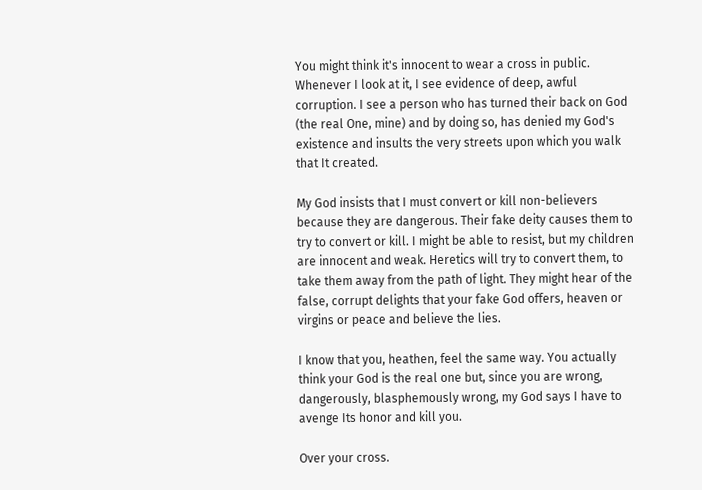You might think it's innocent to wear a cross in public. Whenever I look at it, I see evidence of deep, awful corruption. I see a person who has turned their back on God (the real One, mine) and by doing so, has denied my God's existence and insults the very streets upon which you walk that It created.

My God insists that I must convert or kill non-believers because they are dangerous. Their fake deity causes them to try to convert or kill. I might be able to resist, but my children are innocent and weak. Heretics will try to convert them, to take them away from the path of light. They might hear of the false, corrupt delights that your fake God offers, heaven or virgins or peace and believe the lies.

I know that you, heathen, feel the same way. You actually think your God is the real one but, since you are wrong, dangerously, blasphemously wrong, my God says I have to avenge Its honor and kill you.

Over your cross.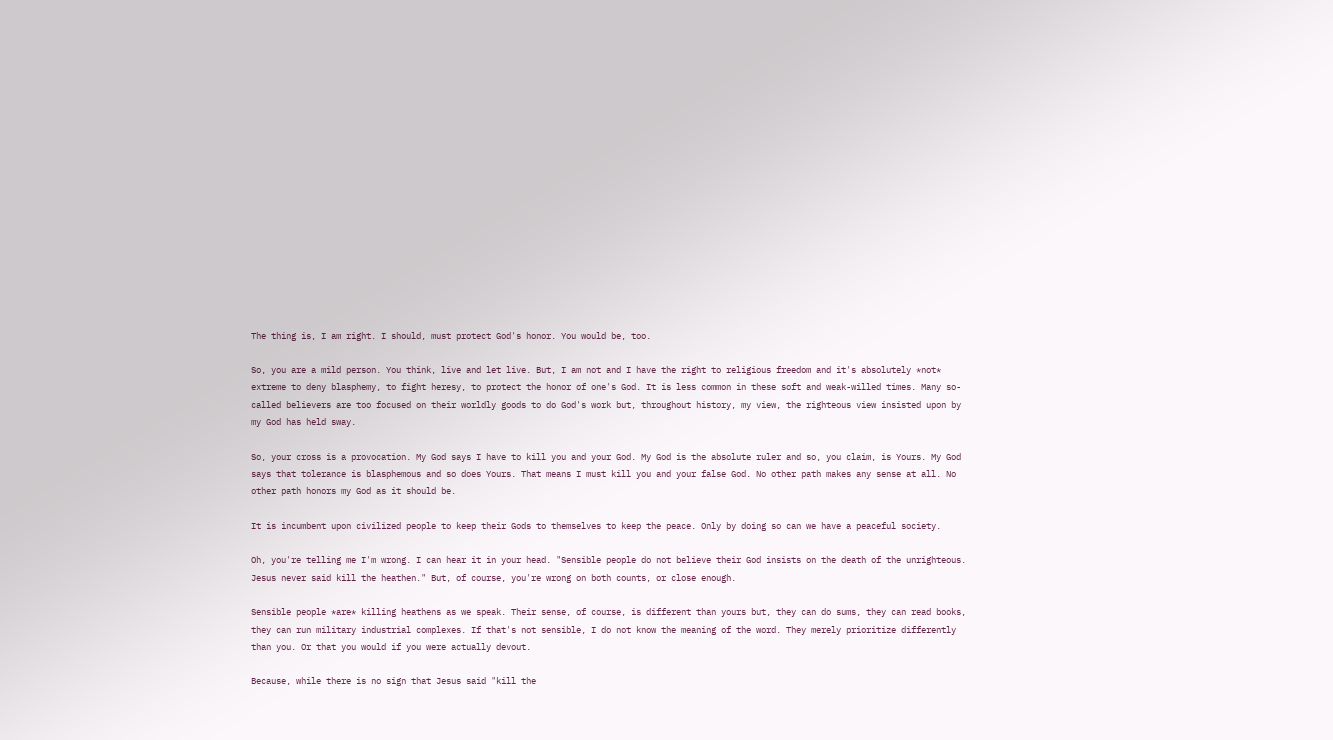The thing is, I am right. I should, must protect God's honor. You would be, too.

So, you are a mild person. You think, live and let live. But, I am not and I have the right to religious freedom and it's absolutely *not* extreme to deny blasphemy, to fight heresy, to protect the honor of one's God. It is less common in these soft and weak-willed times. Many so-called believers are too focused on their worldly goods to do God's work but, throughout history, my view, the righteous view insisted upon by my God has held sway.

So, your cross is a provocation. My God says I have to kill you and your God. My God is the absolute ruler and so, you claim, is Yours. My God says that tolerance is blasphemous and so does Yours. That means I must kill you and your false God. No other path makes any sense at all. No other path honors my God as it should be.

It is incumbent upon civilized people to keep their Gods to themselves to keep the peace. Only by doing so can we have a peaceful society.

Oh, you're telling me I'm wrong. I can hear it in your head. "Sensible people do not believe their God insists on the death of the unrighteous. Jesus never said kill the heathen." But, of course, you're wrong on both counts, or close enough.

Sensible people *are* killing heathens as we speak. Their sense, of course, is different than yours but, they can do sums, they can read books, they can run military industrial complexes. If that's not sensible, I do not know the meaning of the word. They merely prioritize differently than you. Or that you would if you were actually devout.

Because, while there is no sign that Jesus said "kill the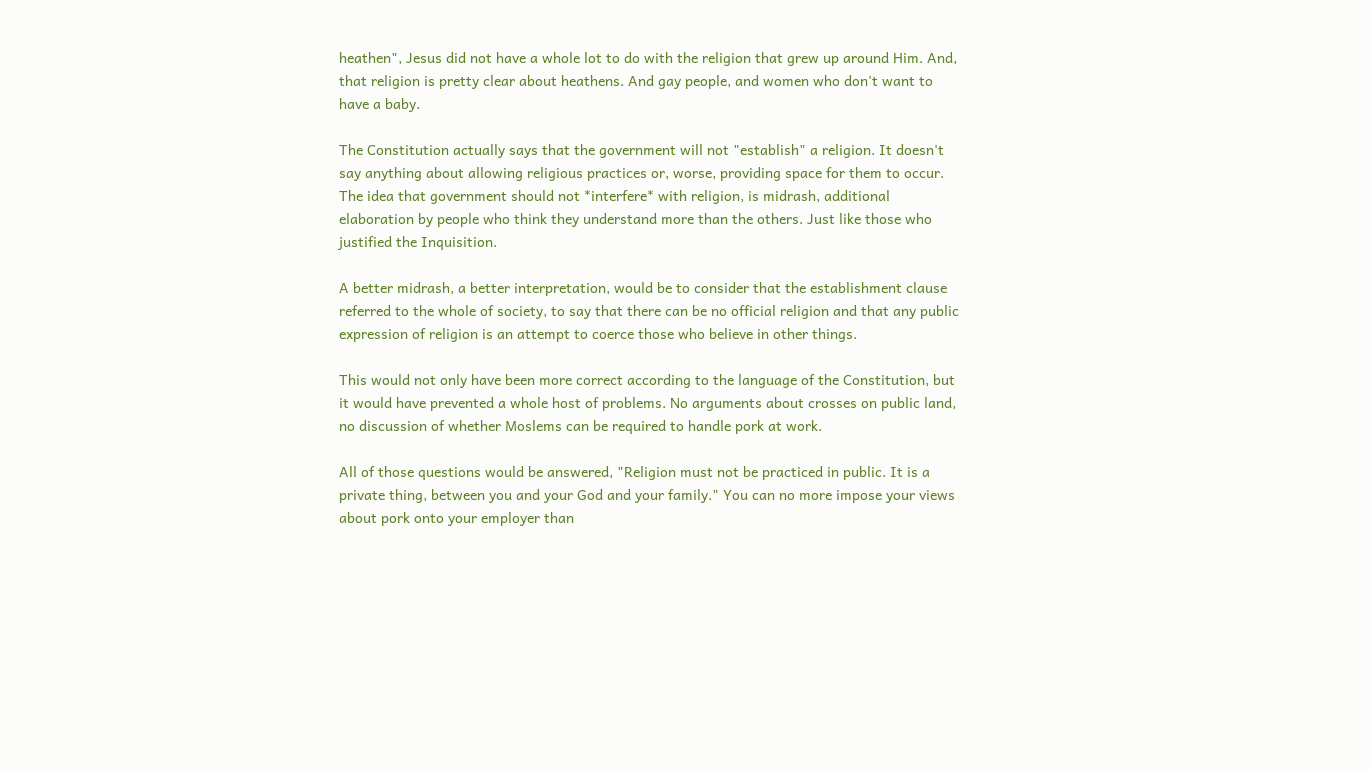heathen", Jesus did not have a whole lot to do with the religion that grew up around Him. And, that religion is pretty clear about heathens. And gay people, and women who don't want to have a baby.

The Constitution actually says that the government will not "establish" a religion. It doesn't say anything about allowing religious practices or, worse, providing space for them to occur. The idea that government should not *interfere* with religion, is midrash, additional elaboration by people who think they understand more than the others. Just like those who justified the Inquisition.

A better midrash, a better interpretation, would be to consider that the establishment clause referred to the whole of society, to say that there can be no official religion and that any public expression of religion is an attempt to coerce those who believe in other things.

This would not only have been more correct according to the language of the Constitution, but it would have prevented a whole host of problems. No arguments about crosses on public land, no discussion of whether Moslems can be required to handle pork at work.

All of those questions would be answered, "Religion must not be practiced in public. It is a private thing, between you and your God and your family." You can no more impose your views about pork onto your employer than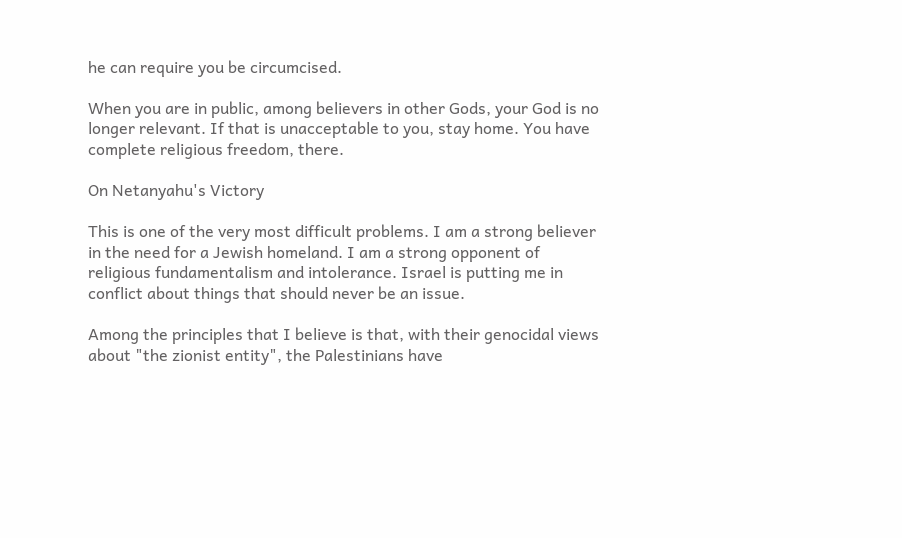he can require you be circumcised.

When you are in public, among believers in other Gods, your God is no longer relevant. If that is unacceptable to you, stay home. You have complete religious freedom, there.

On Netanyahu's Victory

This is one of the very most difficult problems. I am a strong believer in the need for a Jewish homeland. I am a strong opponent of religious fundamentalism and intolerance. Israel is putting me in conflict about things that should never be an issue.

Among the principles that I believe is that, with their genocidal views about "the zionist entity", the Palestinians have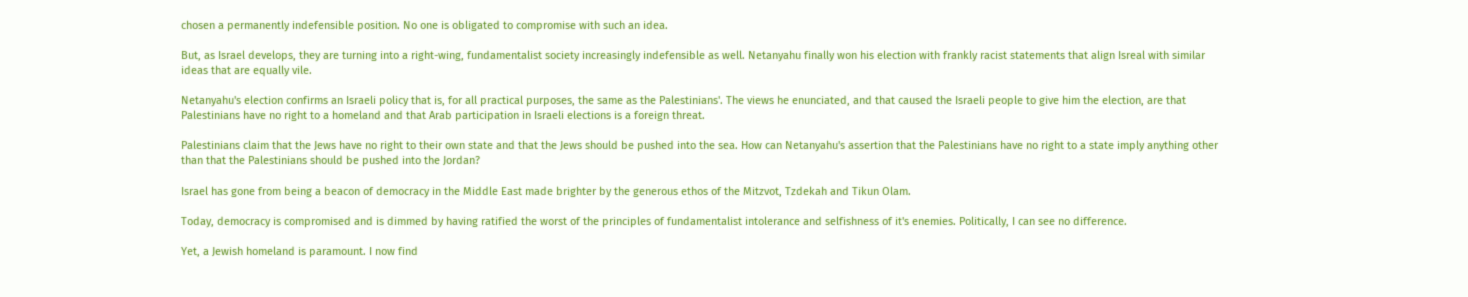chosen a permanently indefensible position. No one is obligated to compromise with such an idea.

But, as Israel develops, they are turning into a right-wing, fundamentalist society increasingly indefensible as well. Netanyahu finally won his election with frankly racist statements that align Isreal with similar ideas that are equally vile.

Netanyahu's election confirms an Israeli policy that is, for all practical purposes, the same as the Palestinians'. The views he enunciated, and that caused the Israeli people to give him the election, are that Palestinians have no right to a homeland and that Arab participation in Israeli elections is a foreign threat.

Palestinians claim that the Jews have no right to their own state and that the Jews should be pushed into the sea. How can Netanyahu's assertion that the Palestinians have no right to a state imply anything other than that the Palestinians should be pushed into the Jordan?

Israel has gone from being a beacon of democracy in the Middle East made brighter by the generous ethos of the Mitzvot, Tzdekah and Tikun Olam.

Today, democracy is compromised and is dimmed by having ratified the worst of the principles of fundamentalist intolerance and selfishness of it's enemies. Politically, I can see no difference.

Yet, a Jewish homeland is paramount. I now find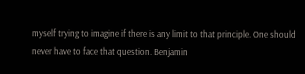myself trying to imagine if there is any limit to that principle. One should never have to face that question. Benjamin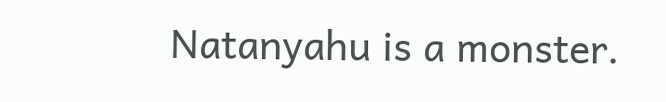Natanyahu is a monster.